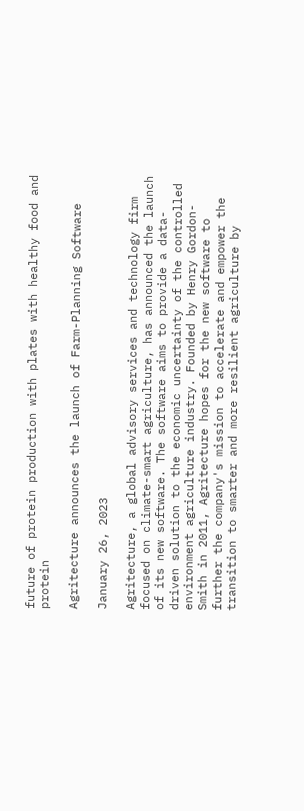future of protein production with plates with healthy food and protein

Agritecture announces the launch of Farm-Planning Software

January 26, 2023

Agritecture, a global advisory services and technology firm focused on climate-smart agriculture, has announced the launch of its new software. The software aims to provide a data-driven solution to the economic uncertainty of the controlled environment agriculture industry. Founded by Henry Gordon-Smith in 2011, Agritecture hopes for the new software to further the company's mission to accelerate and empower the transition to smarter and more resilient agriculture by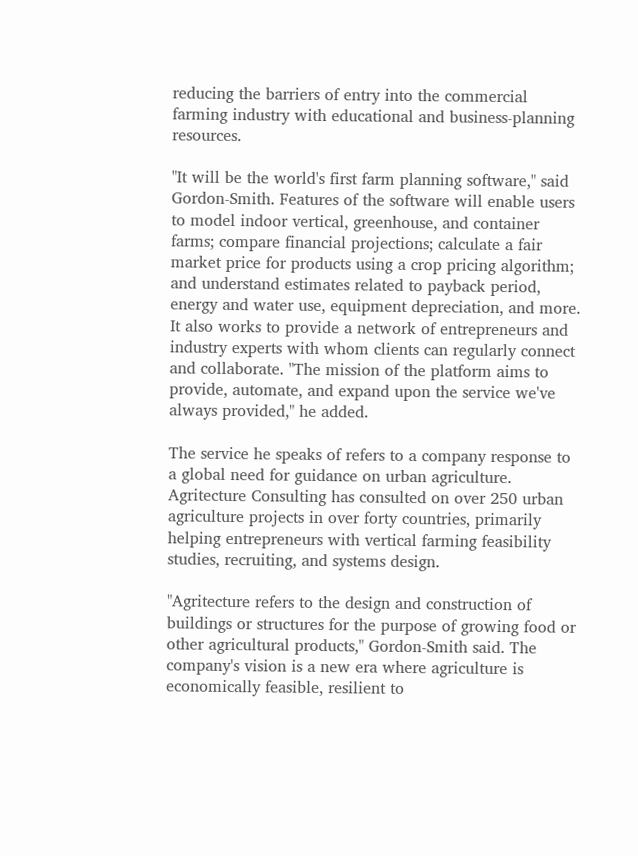reducing the barriers of entry into the commercial farming industry with educational and business-planning resources.

"It will be the world's first farm planning software," said Gordon-Smith. Features of the software will enable users to model indoor vertical, greenhouse, and container farms; compare financial projections; calculate a fair market price for products using a crop pricing algorithm; and understand estimates related to payback period, energy and water use, equipment depreciation, and more. It also works to provide a network of entrepreneurs and industry experts with whom clients can regularly connect and collaborate. "The mission of the platform aims to provide, automate, and expand upon the service we've always provided," he added.

The service he speaks of refers to a company response to a global need for guidance on urban agriculture. Agritecture Consulting has consulted on over 250 urban agriculture projects in over forty countries, primarily helping entrepreneurs with vertical farming feasibility studies, recruiting, and systems design.

"Agritecture refers to the design and construction of buildings or structures for the purpose of growing food or other agricultural products," Gordon-Smith said. The company's vision is a new era where agriculture is economically feasible, resilient to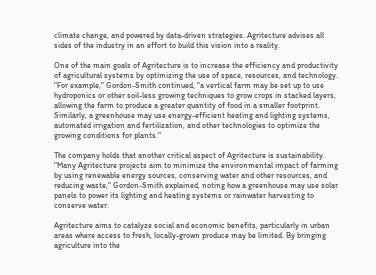climate change, and powered by data-driven strategies. Agritecture advises all sides of the industry in an effort to build this vision into a reality.

One of the main goals of Agritecture is to increase the efficiency and productivity of agricultural systems by optimizing the use of space, resources, and technology. "For example," Gordon-Smith continued, "a vertical farm may be set up to use hydroponics or other soil-less growing techniques to grow crops in stacked layers, allowing the farm to produce a greater quantity of food in a smaller footprint. Similarly, a greenhouse may use energy-efficient heating and lighting systems, automated irrigation and fertilization, and other technologies to optimize the growing conditions for plants."

The company holds that another critical aspect of Agritecture is sustainability. "Many Agritecture projects aim to minimize the environmental impact of farming by using renewable energy sources, conserving water and other resources, and reducing waste," Gordon-Smith explained, noting how a greenhouse may use solar panels to power its lighting and heating systems or rainwater harvesting to conserve water.

Agritecture aims to catalyze social and economic benefits, particularly in urban areas where access to fresh, locally-grown produce may be limited. By bringing agriculture into the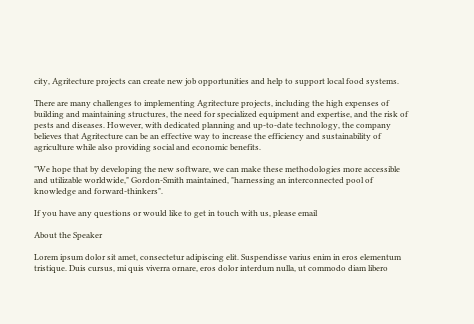city, Agritecture projects can create new job opportunities and help to support local food systems.

There are many challenges to implementing Agritecture projects, including the high expenses of building and maintaining structures, the need for specialized equipment and expertise, and the risk of pests and diseases. However, with dedicated planning and up-to-date technology, the company believes that Agritecture can be an effective way to increase the efficiency and sustainability of agriculture while also providing social and economic benefits.

"We hope that by developing the new software, we can make these methodologies more accessible and utilizable worldwide," Gordon-Smith maintained, "harnessing an interconnected pool of knowledge and forward-thinkers".

If you have any questions or would like to get in touch with us, please email

About the Speaker

Lorem ipsum dolor sit amet, consectetur adipiscing elit. Suspendisse varius enim in eros elementum tristique. Duis cursus, mi quis viverra ornare, eros dolor interdum nulla, ut commodo diam libero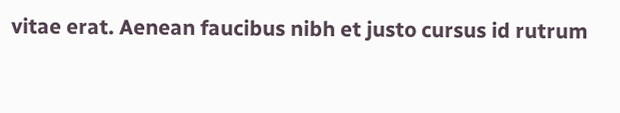vitae erat. Aenean faucibus nibh et justo cursus id rutrum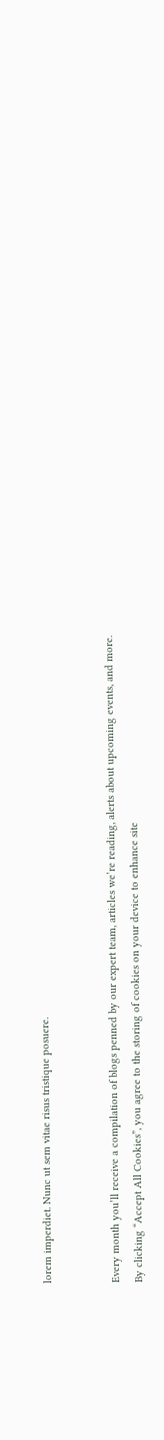lorem imperdiet. Nunc ut sem vitae risus tristique posuere.


Every month you’ll receive a compilation of blogs penned by our expert team, articles we’re reading, alerts about upcoming events, and more.
By clicking “Accept All Cookies”, you agree to the storing of cookies on your device to enhance site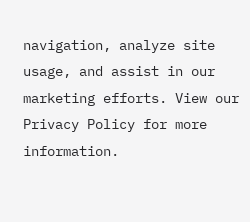navigation, analyze site usage, and assist in our marketing efforts. View our Privacy Policy for more information.